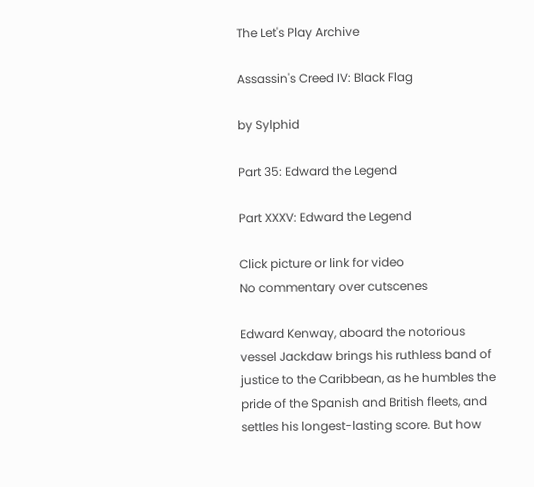The Let's Play Archive

Assassin's Creed IV: Black Flag

by Sylphid

Part 35: Edward the Legend

Part XXXV: Edward the Legend

Click picture or link for video
No commentary over cutscenes

Edward Kenway, aboard the notorious vessel Jackdaw brings his ruthless band of justice to the Caribbean, as he humbles the pride of the Spanish and British fleets, and settles his longest-lasting score. But how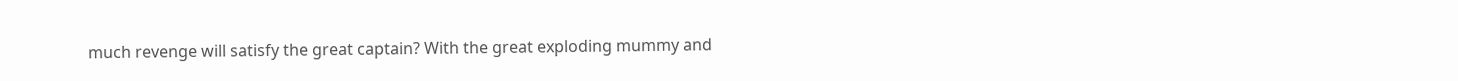much revenge will satisfy the great captain? With the great exploding mummy and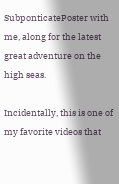SubponticatePoster with me, along for the latest great adventure on the high seas.

Incidentally, this is one of my favorite videos that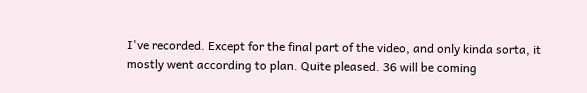I've recorded. Except for the final part of the video, and only kinda sorta, it mostly went according to plan. Quite pleased. 36 will be coming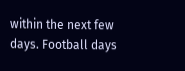within the next few days. Football days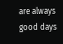are always good days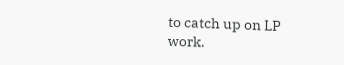to catch up on LP work.